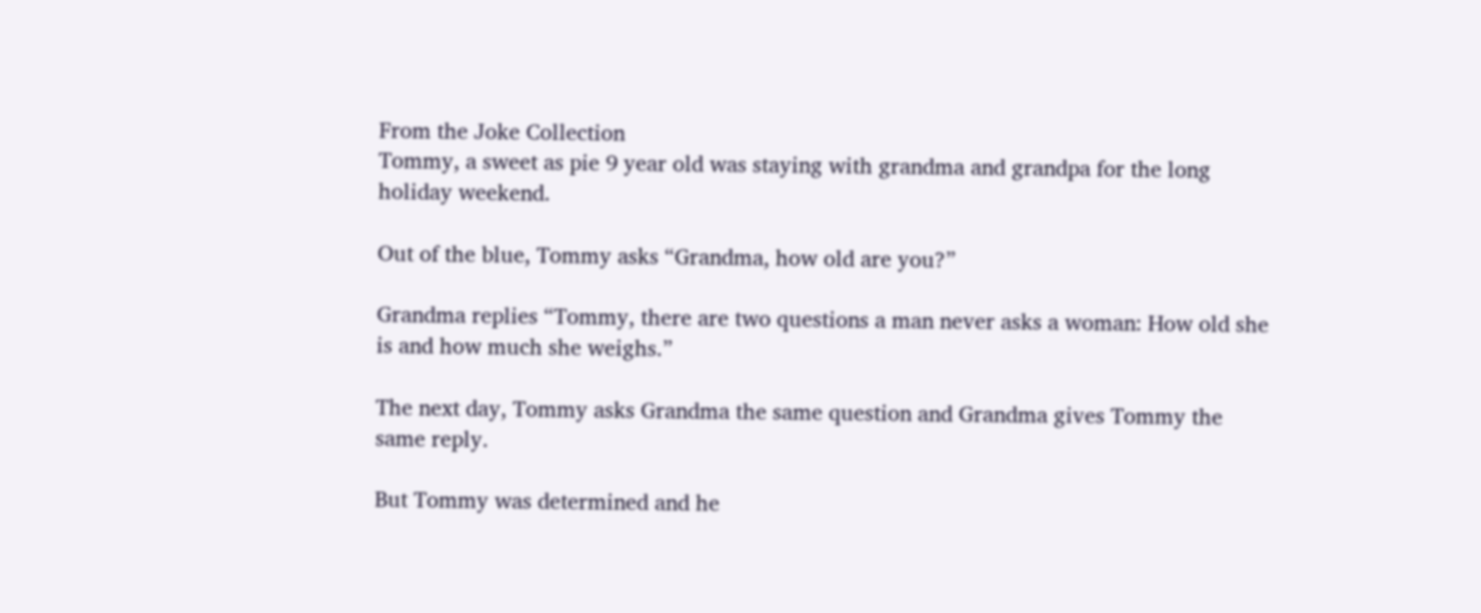From the Joke Collection
Tommy, a sweet as pie 9 year old was staying with grandma and grandpa for the long holiday weekend.

Out of the blue, Tommy asks “Grandma, how old are you?”

Grandma replies “Tommy, there are two questions a man never asks a woman: How old she is and how much she weighs.”

The next day, Tommy asks Grandma the same question and Grandma gives Tommy the same reply.

But Tommy was determined and he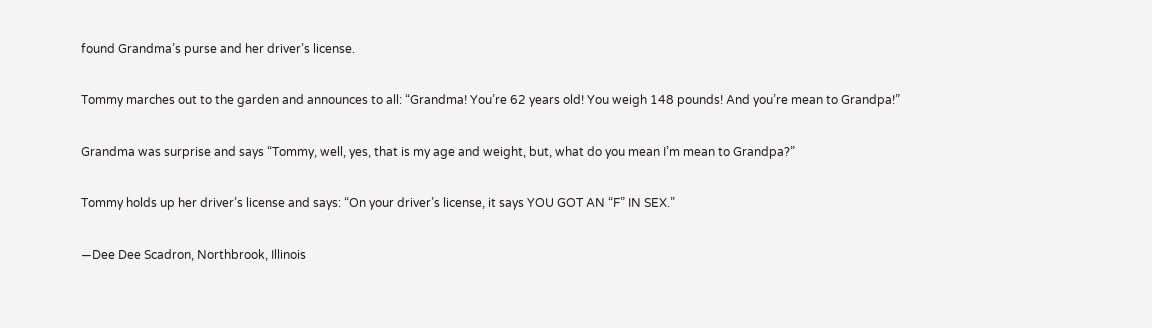found Grandma’s purse and her driver’s license.

Tommy marches out to the garden and announces to all: “Grandma! You’re 62 years old! You weigh 148 pounds! And you’re mean to Grandpa!”

Grandma was surprise and says “Tommy, well, yes, that is my age and weight, but, what do you mean I’m mean to Grandpa?”

Tommy holds up her driver’s license and says: “On your driver’s license, it says YOU GOT AN “F” IN SEX.”

—Dee Dee Scadron, Northbrook, Illinois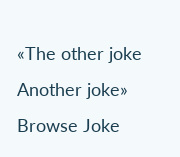«The other joke   Another joke»
Browse Joke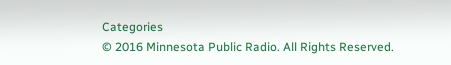Categories
© 2016 Minnesota Public Radio. All Rights Reserved.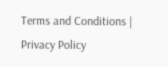Terms and Conditions | Privacy Policy